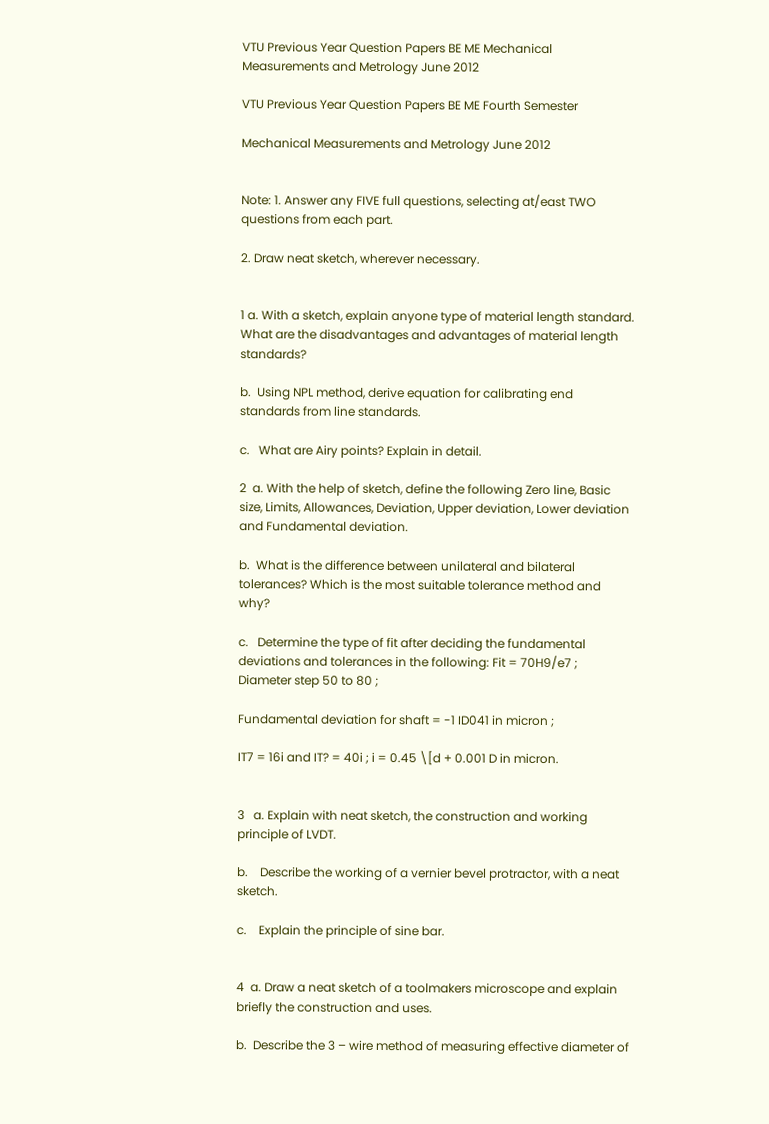VTU Previous Year Question Papers BE ME Mechanical Measurements and Metrology June 2012

VTU Previous Year Question Papers BE ME Fourth Semester

Mechanical Measurements and Metrology June 2012


Note: 1. Answer any FIVE full questions, selecting at/east TWO questions from each part.

2. Draw neat sketch, wherever necessary.


1 a. With a sketch, explain anyone type of material length standard. What are the disadvantages and advantages of material length standards?

b.  Using NPL method, derive equation for calibrating end standards from line standards.

c.   What are Airy points? Explain in detail.

2  a. With the help of sketch, define the following Zero line, Basic size, Limits, Allowances, Deviation, Upper deviation, Lower deviation and Fundamental deviation.

b.  What is the difference between unilateral and bilateral tolerances? Which is the most suitable tolerance method and why?

c.   Determine the type of fit after deciding the fundamental deviations and tolerances in the following: Fit = 70H9/e7 ; Diameter step 50 to 80 ;

Fundamental deviation for shaft = -1 ID041 in micron ;

IT7 = 16i and IT? = 40i ; i = 0.45 \[d + 0.001 D in micron.


3   a. Explain with neat sketch, the construction and working principle of LVDT.

b.    Describe the working of a vernier bevel protractor, with a neat sketch.

c.    Explain the principle of sine bar.


4  a. Draw a neat sketch of a toolmakers microscope and explain briefly the construction and uses.

b.  Describe the 3 – wire method of measuring effective diameter of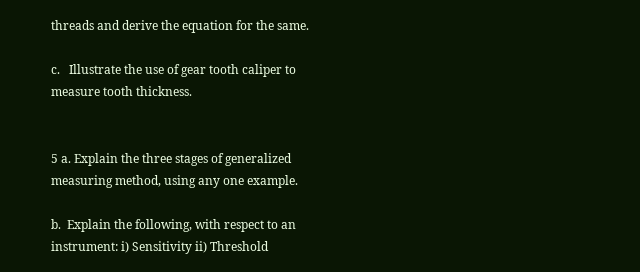threads and derive the equation for the same.

c.   Illustrate the use of gear tooth caliper to measure tooth thickness.


5 a. Explain the three stages of generalized measuring method, using any one example.

b.  Explain the following, with respect to an instrument: i) Sensitivity ii) Threshold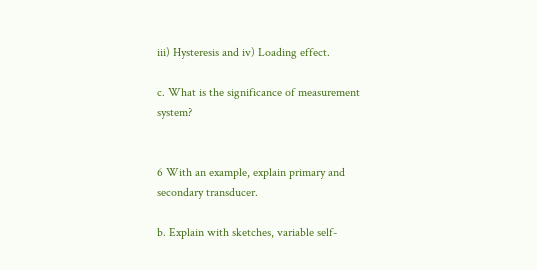iii) Hysteresis and iv) Loading effect.

c. What is the significance of measurement system?


6 With an example, explain primary and secondary transducer.

b. Explain with sketches, variable self-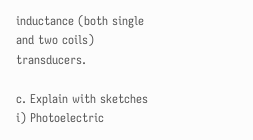inductance (both single and two coils) transducers.

c. Explain with sketches i) Photoelectric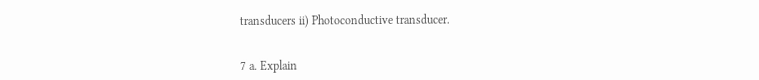transducers ii) Photoconductive transducer.


7 a. Explain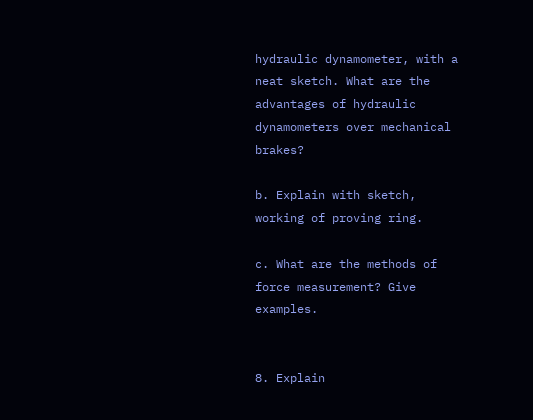hydraulic dynamometer, with a neat sketch. What are the advantages of hydraulic dynamometers over mechanical brakes?

b. Explain with sketch, working of proving ring.

c. What are the methods of force measurement? Give examples.


8. Explain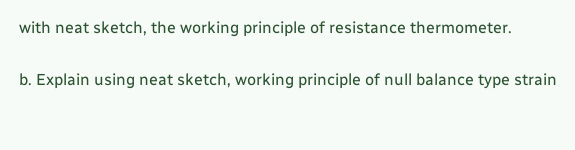with neat sketch, the working principle of resistance thermometer.

b. Explain using neat sketch, working principle of null balance type strain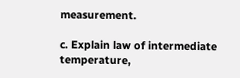measurement.

c. Explain law of intermediate temperature,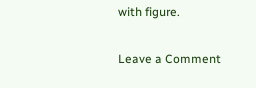with figure.

Leave a Comment